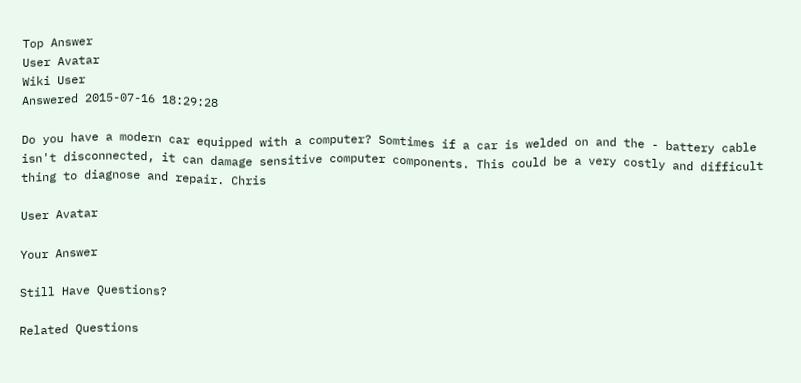Top Answer
User Avatar
Wiki User
Answered 2015-07-16 18:29:28

Do you have a modern car equipped with a computer? Somtimes if a car is welded on and the - battery cable isn't disconnected, it can damage sensitive computer components. This could be a very costly and difficult thing to diagnose and repair. Chris

User Avatar

Your Answer

Still Have Questions?

Related Questions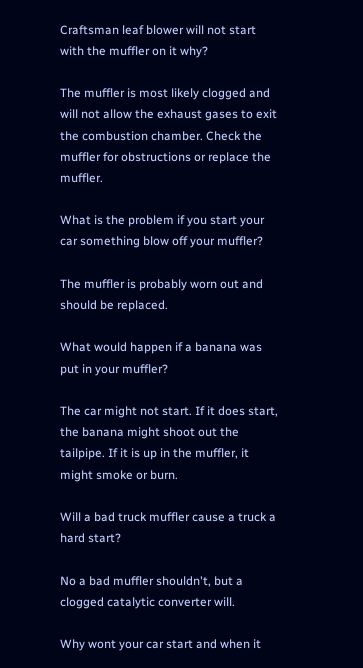Craftsman leaf blower will not start with the muffler on it why?

The muffler is most likely clogged and will not allow the exhaust gases to exit the combustion chamber. Check the muffler for obstructions or replace the muffler.

What is the problem if you start your car something blow off your muffler?

The muffler is probably worn out and should be replaced.

What would happen if a banana was put in your muffler?

The car might not start. If it does start, the banana might shoot out the tailpipe. If it is up in the muffler, it might smoke or burn.

Will a bad truck muffler cause a truck a hard start?

No a bad muffler shouldn't, but a clogged catalytic converter will.

Why wont your car start and when it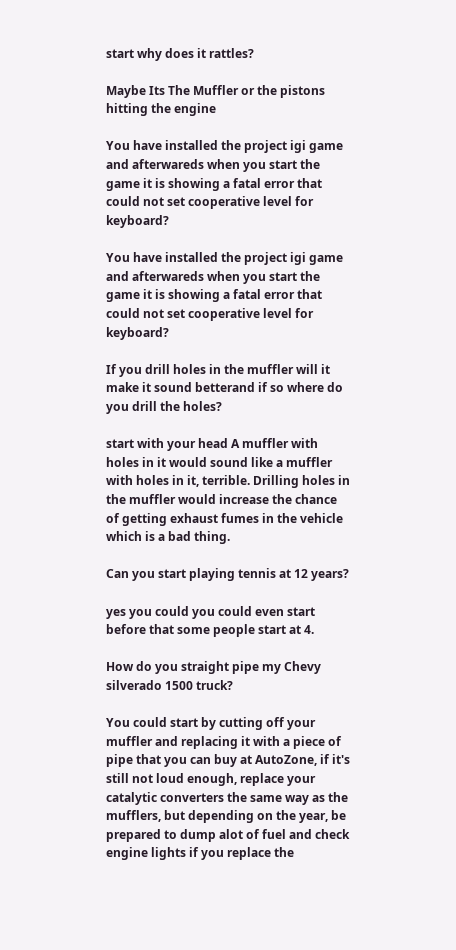start why does it rattles?

Maybe Its The Muffler or the pistons hitting the engine

You have installed the project igi game and afterwareds when you start the game it is showing a fatal error that could not set cooperative level for keyboard?

You have installed the project igi game and afterwareds when you start the game it is showing a fatal error that could not set cooperative level for keyboard?

If you drill holes in the muffler will it make it sound betterand if so where do you drill the holes?

start with your head A muffler with holes in it would sound like a muffler with holes in it, terrible. Drilling holes in the muffler would increase the chance of getting exhaust fumes in the vehicle which is a bad thing.

Can you start playing tennis at 12 years?

yes you could you could even start before that some people start at 4.

How do you straight pipe my Chevy silverado 1500 truck?

You could start by cutting off your muffler and replacing it with a piece of pipe that you can buy at AutoZone, if it's still not loud enough, replace your catalytic converters the same way as the mufflers, but depending on the year, be prepared to dump alot of fuel and check engine lights if you replace the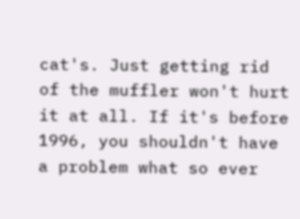cat's. Just getting rid of the muffler won't hurt it at all. If it's before 1996, you shouldn't have a problem what so ever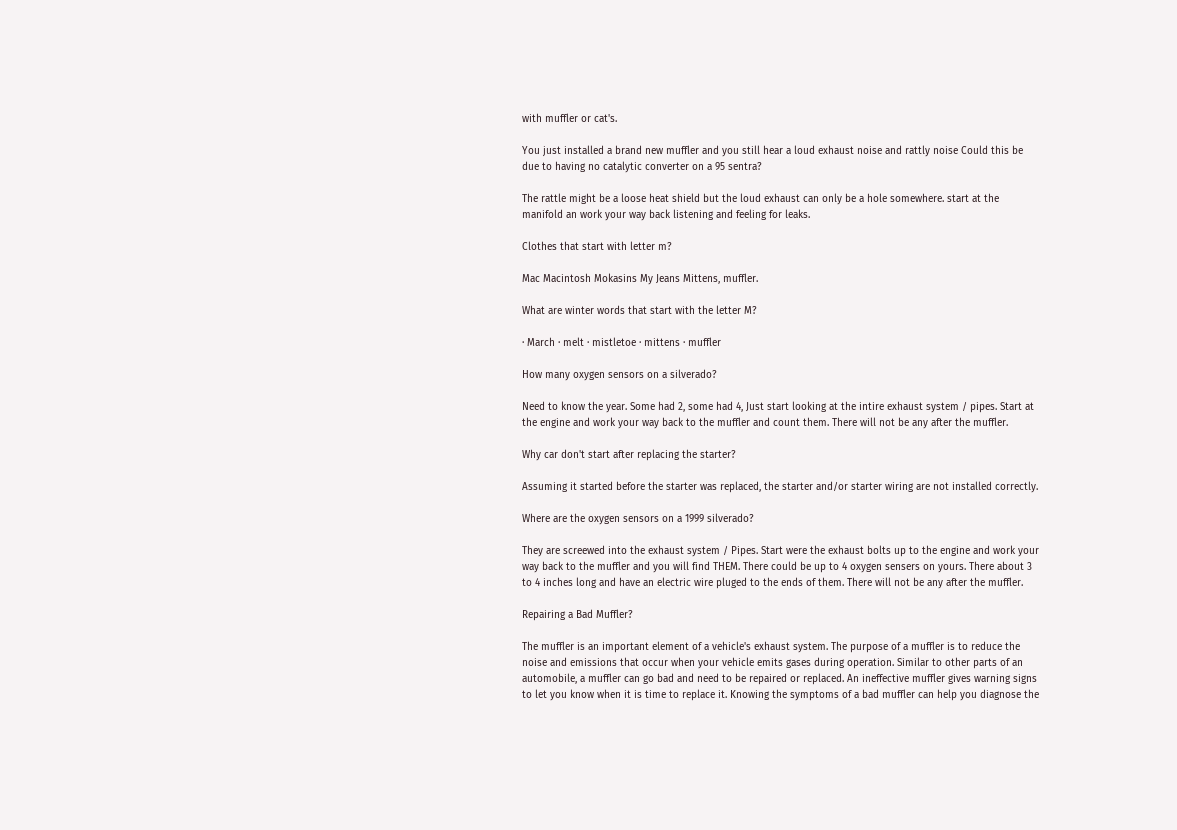with muffler or cat's.

You just installed a brand new muffler and you still hear a loud exhaust noise and rattly noise Could this be due to having no catalytic converter on a 95 sentra?

The rattle might be a loose heat shield but the loud exhaust can only be a hole somewhere. start at the manifold an work your way back listening and feeling for leaks.

Clothes that start with letter m?

Mac Macintosh Mokasins My Jeans Mittens, muffler.

What are winter words that start with the letter M?

· March · melt · mistletoe · mittens · muffler

How many oxygen sensors on a silverado?

Need to know the year. Some had 2, some had 4, Just start looking at the intire exhaust system / pipes. Start at the engine and work your way back to the muffler and count them. There will not be any after the muffler.

Why car don't start after replacing the starter?

Assuming it started before the starter was replaced, the starter and/or starter wiring are not installed correctly.

Where are the oxygen sensors on a 1999 silverado?

They are screewed into the exhaust system / Pipes. Start were the exhaust bolts up to the engine and work your way back to the muffler and you will find THEM. There could be up to 4 oxygen sensers on yours. There about 3 to 4 inches long and have an electric wire pluged to the ends of them. There will not be any after the muffler.

Repairing a Bad Muffler?

The muffler is an important element of a vehicle's exhaust system. The purpose of a muffler is to reduce the noise and emissions that occur when your vehicle emits gases during operation. Similar to other parts of an automobile, a muffler can go bad and need to be repaired or replaced. An ineffective muffler gives warning signs to let you know when it is time to replace it. Knowing the symptoms of a bad muffler can help you diagnose the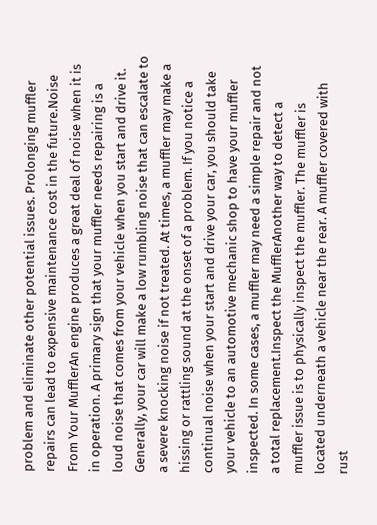problem and eliminate other potential issues. Prolonging muffler repairs can lead to expensive maintenance cost in the future.Noise From Your MufflerAn engine produces a great deal of noise when it is in operation. A primary sign that your muffler needs repairing is a loud noise that comes from your vehicle when you start and drive it. Generally, your car will make a low rumbling noise that can escalate to a severe knocking noise if not treated. At times, a muffler may make a hissing or rattling sound at the onset of a problem. If you notice a continual noise when your start and drive your car, you should take your vehicle to an automotive mechanic shop to have your muffler inspected. In some cases, a muffler may need a simple repair and not a total replacement.Inspect the MufflerAnother way to detect a muffler issue is to physically inspect the muffler. The muffler is located underneath a vehicle near the rear. A muffler covered with rust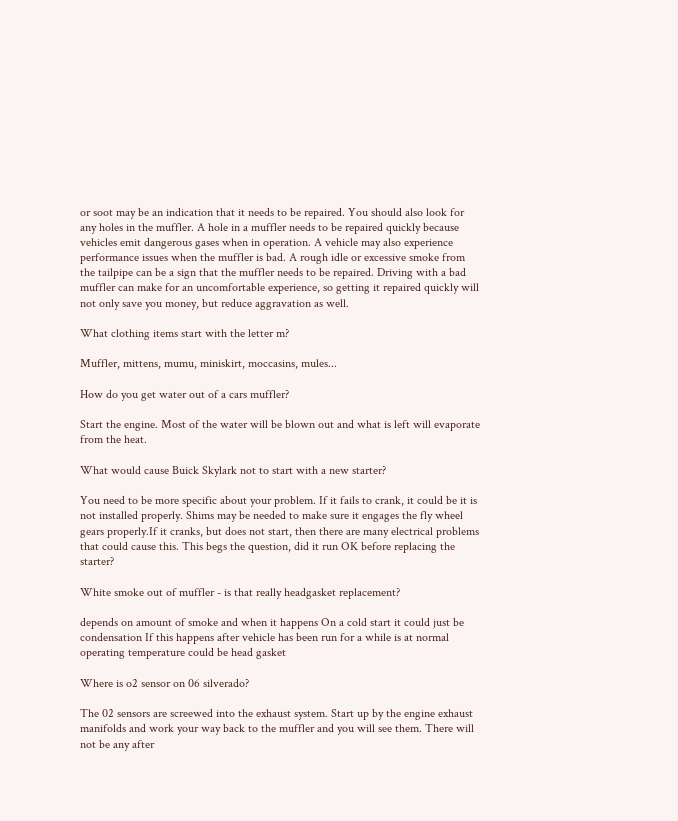or soot may be an indication that it needs to be repaired. You should also look for any holes in the muffler. A hole in a muffler needs to be repaired quickly because vehicles emit dangerous gases when in operation. A vehicle may also experience performance issues when the muffler is bad. A rough idle or excessive smoke from the tailpipe can be a sign that the muffler needs to be repaired. Driving with a bad muffler can make for an uncomfortable experience, so getting it repaired quickly will not only save you money, but reduce aggravation as well.

What clothing items start with the letter m?

Muffler, mittens, mumu, miniskirt, moccasins, mules...

How do you get water out of a cars muffler?

Start the engine. Most of the water will be blown out and what is left will evaporate from the heat.

What would cause Buick Skylark not to start with a new starter?

You need to be more specific about your problem. If it fails to crank, it could be it is not installed properly. Shims may be needed to make sure it engages the fly wheel gears properly.If it cranks, but does not start, then there are many electrical problems that could cause this. This begs the question, did it run OK before replacing the starter?

White smoke out of muffler - is that really headgasket replacement?

depends on amount of smoke and when it happens On a cold start it could just be condensation If this happens after vehicle has been run for a while is at normal operating temperature could be head gasket

Where is o2 sensor on 06 silverado?

The 02 sensors are screewed into the exhaust system. Start up by the engine exhaust manifolds and work your way back to the muffler and you will see them. There will not be any after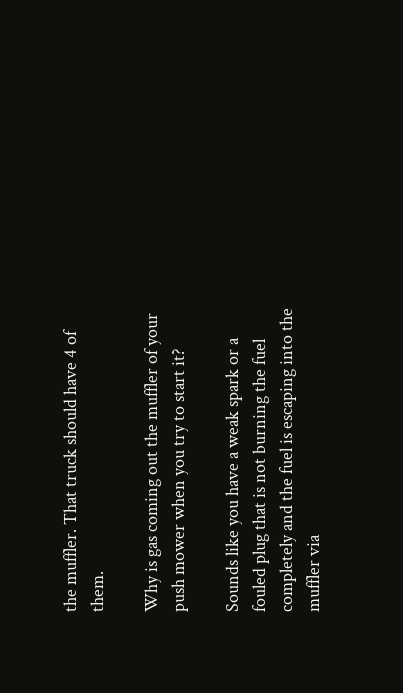the muffler. That truck should have 4 of them.

Why is gas coming out the muffler of your push mower when you try to start it?

Sounds like you have a weak spark or a fouled plug that is not burning the fuel completely and the fuel is escaping into the muffler via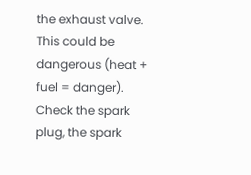the exhaust valve. This could be dangerous (heat + fuel = danger). Check the spark plug, the spark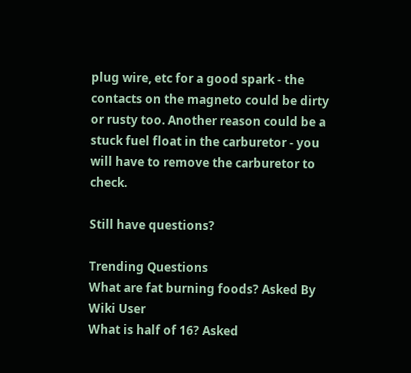plug wire, etc for a good spark - the contacts on the magneto could be dirty or rusty too. Another reason could be a stuck fuel float in the carburetor - you will have to remove the carburetor to check.

Still have questions?

Trending Questions
What are fat burning foods? Asked By Wiki User
What is half of 16? Asked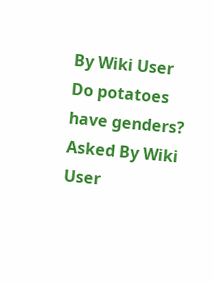By Wiki User
Do potatoes have genders? Asked By Wiki User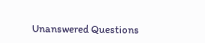Unanswered Questions